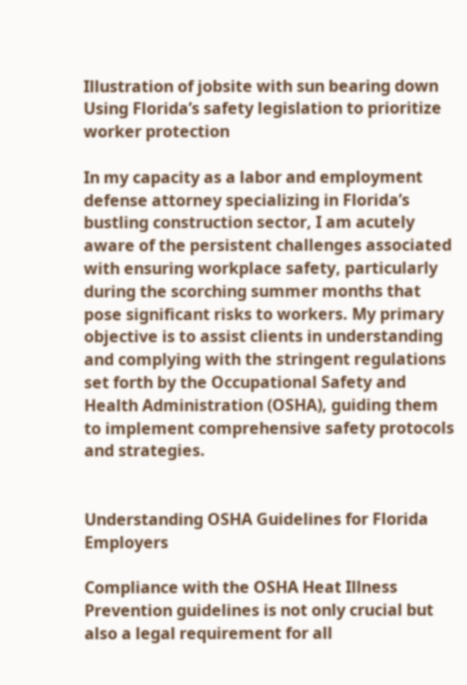Illustration of jobsite with sun bearing down
Using Florida’s safety legislation to prioritize worker protection

In my capacity as a labor and employment defense attorney specializing in Florida’s bustling construction sector, I am acutely aware of the persistent challenges associated with ensuring workplace safety, particularly during the scorching summer months that pose significant risks to workers. My primary objective is to assist clients in understanding and complying with the stringent regulations set forth by the Occupational Safety and Health Administration (OSHA), guiding them to implement comprehensive safety protocols and strategies.


Understanding OSHA Guidelines for Florida Employers

Compliance with the OSHA Heat Illness Prevention guidelines is not only crucial but also a legal requirement for all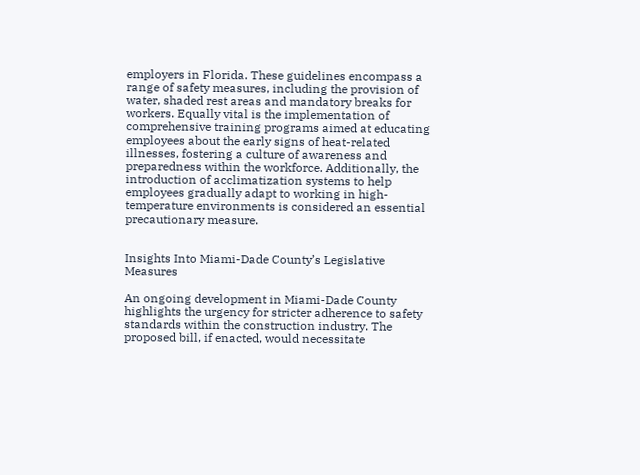employers in Florida. These guidelines encompass a range of safety measures, including the provision of water, shaded rest areas and mandatory breaks for workers. Equally vital is the implementation of comprehensive training programs aimed at educating employees about the early signs of heat-related illnesses, fostering a culture of awareness and preparedness within the workforce. Additionally, the introduction of acclimatization systems to help employees gradually adapt to working in high-temperature environments is considered an essential precautionary measure.


Insights Into Miami-Dade County’s Legislative Measures

An ongoing development in Miami-Dade County highlights the urgency for stricter adherence to safety standards within the construction industry. The proposed bill, if enacted, would necessitate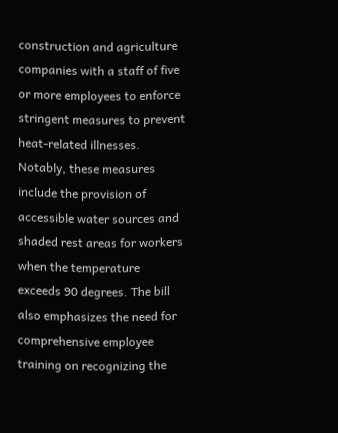construction and agriculture companies with a staff of five or more employees to enforce stringent measures to prevent heat-related illnesses. Notably, these measures include the provision of accessible water sources and shaded rest areas for workers when the temperature exceeds 90 degrees. The bill also emphasizes the need for comprehensive employee training on recognizing the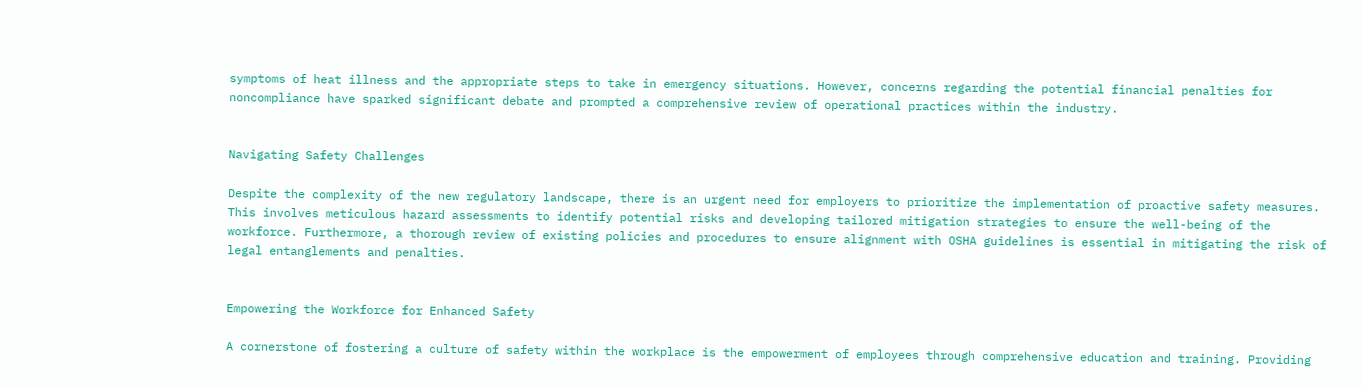symptoms of heat illness and the appropriate steps to take in emergency situations. However, concerns regarding the potential financial penalties for noncompliance have sparked significant debate and prompted a comprehensive review of operational practices within the industry.


Navigating Safety Challenges

Despite the complexity of the new regulatory landscape, there is an urgent need for employers to prioritize the implementation of proactive safety measures. This involves meticulous hazard assessments to identify potential risks and developing tailored mitigation strategies to ensure the well-being of the workforce. Furthermore, a thorough review of existing policies and procedures to ensure alignment with OSHA guidelines is essential in mitigating the risk of legal entanglements and penalties.


Empowering the Workforce for Enhanced Safety

A cornerstone of fostering a culture of safety within the workplace is the empowerment of employees through comprehensive education and training. Providing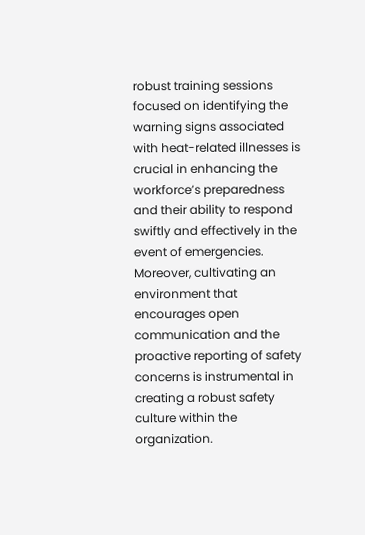robust training sessions focused on identifying the warning signs associated with heat-related illnesses is crucial in enhancing the workforce’s preparedness and their ability to respond swiftly and effectively in the event of emergencies. Moreover, cultivating an environment that encourages open communication and the proactive reporting of safety concerns is instrumental in creating a robust safety culture within the organization.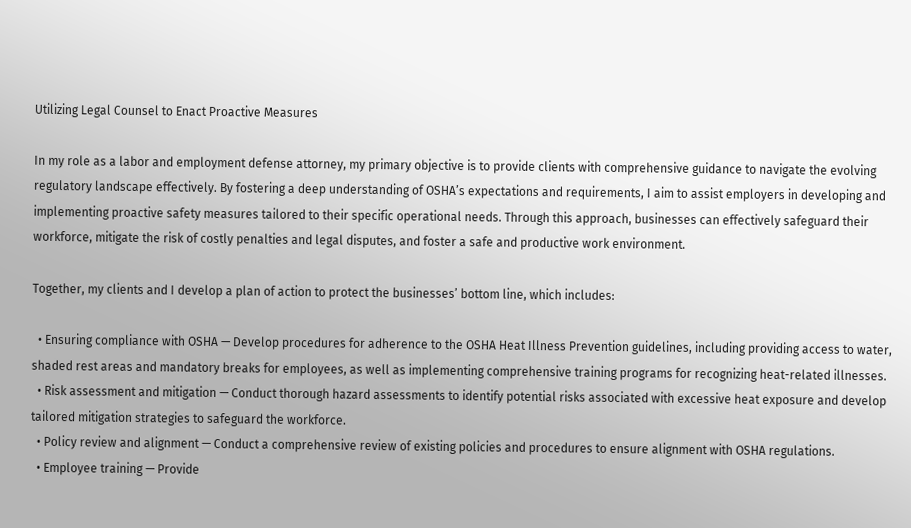Utilizing Legal Counsel to Enact Proactive Measures

In my role as a labor and employment defense attorney, my primary objective is to provide clients with comprehensive guidance to navigate the evolving regulatory landscape effectively. By fostering a deep understanding of OSHA’s expectations and requirements, I aim to assist employers in developing and implementing proactive safety measures tailored to their specific operational needs. Through this approach, businesses can effectively safeguard their workforce, mitigate the risk of costly penalties and legal disputes, and foster a safe and productive work environment.

Together, my clients and I develop a plan of action to protect the businesses’ bottom line, which includes:

  • Ensuring compliance with OSHA — Develop procedures for adherence to the OSHA Heat Illness Prevention guidelines, including providing access to water, shaded rest areas and mandatory breaks for employees, as well as implementing comprehensive training programs for recognizing heat-related illnesses.
  • Risk assessment and mitigation — Conduct thorough hazard assessments to identify potential risks associated with excessive heat exposure and develop tailored mitigation strategies to safeguard the workforce.
  • Policy review and alignment — Conduct a comprehensive review of existing policies and procedures to ensure alignment with OSHA regulations.
  • Employee training — Provide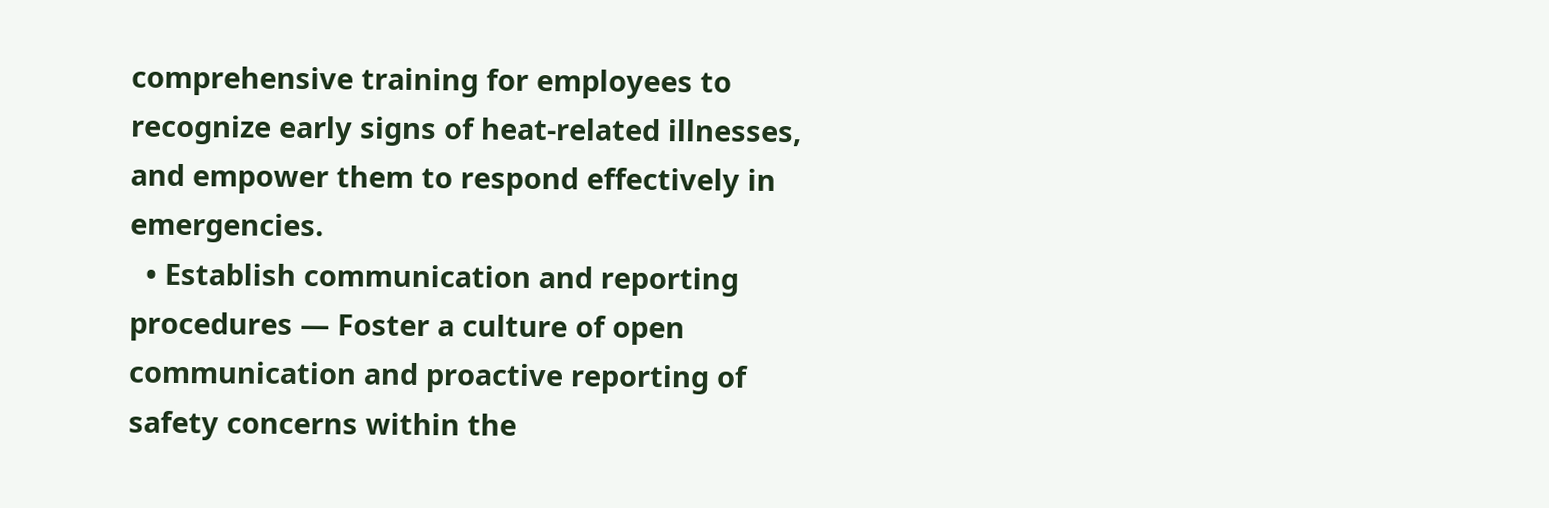comprehensive training for employees to recognize early signs of heat-related illnesses, and empower them to respond effectively in emergencies.
  • Establish communication and reporting procedures — Foster a culture of open communication and proactive reporting of safety concerns within the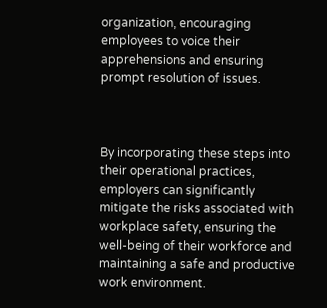organization, encouraging employees to voice their apprehensions and ensuring prompt resolution of issues.



By incorporating these steps into their operational practices, employers can significantly mitigate the risks associated with workplace safety, ensuring the well-being of their workforce and maintaining a safe and productive work environment.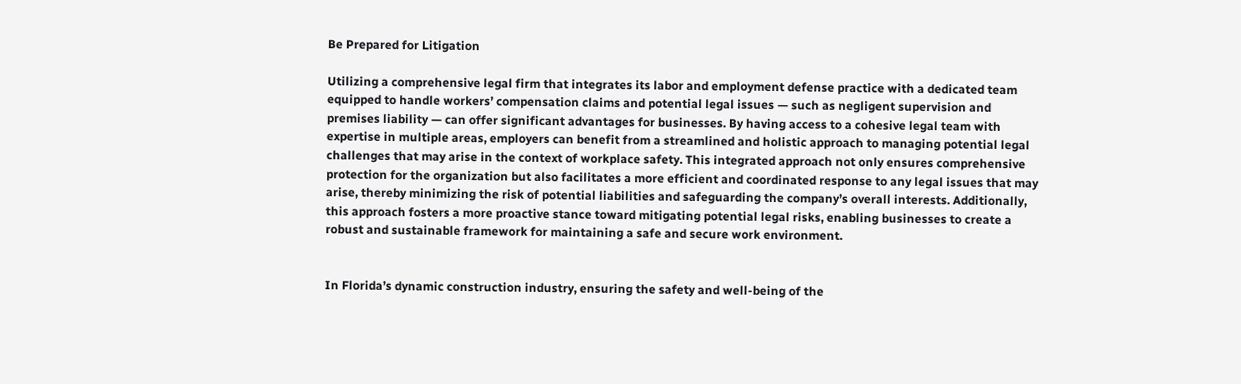Be Prepared for Litigation

Utilizing a comprehensive legal firm that integrates its labor and employment defense practice with a dedicated team equipped to handle workers’ compensation claims and potential legal issues — such as negligent supervision and premises liability — can offer significant advantages for businesses. By having access to a cohesive legal team with expertise in multiple areas, employers can benefit from a streamlined and holistic approach to managing potential legal challenges that may arise in the context of workplace safety. This integrated approach not only ensures comprehensive protection for the organization but also facilitates a more efficient and coordinated response to any legal issues that may arise, thereby minimizing the risk of potential liabilities and safeguarding the company’s overall interests. Additionally, this approach fosters a more proactive stance toward mitigating potential legal risks, enabling businesses to create a robust and sustainable framework for maintaining a safe and secure work environment.


In Florida’s dynamic construction industry, ensuring the safety and well-being of the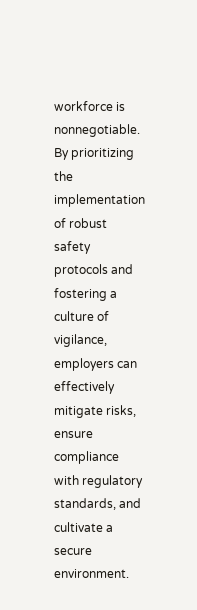workforce is nonnegotiable. By prioritizing the implementation of robust safety protocols and fostering a culture of vigilance, employers can effectively mitigate risks, ensure compliance with regulatory standards, and cultivate a secure environment.